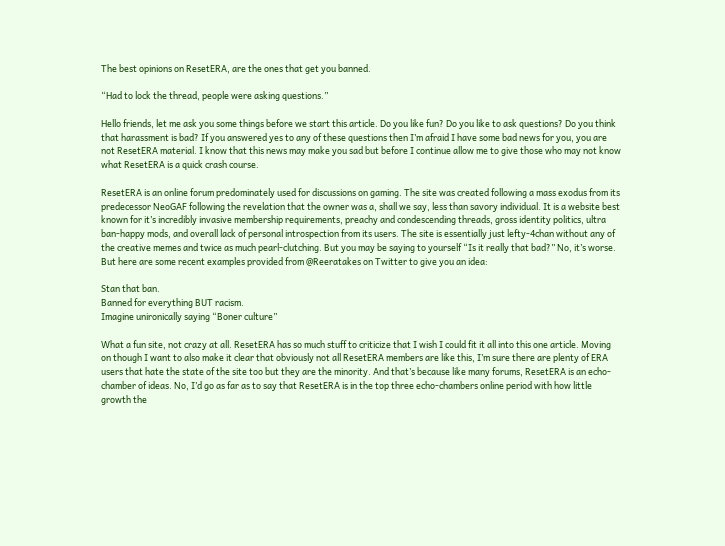The best opinions on ResetERA, are the ones that get you banned.

“Had to lock the thread, people were asking questions.”

Hello friends, let me ask you some things before we start this article. Do you like fun? Do you like to ask questions? Do you think that harassment is bad? If you answered yes to any of these questions then I’m afraid I have some bad news for you, you are not ResetERA material. I know that this news may make you sad but before I continue allow me to give those who may not know what ResetERA is a quick crash course.

ResetERA is an online forum predominately used for discussions on gaming. The site was created following a mass exodus from its predecessor NeoGAF following the revelation that the owner was a, shall we say, less than savory individual. It is a website best known for it’s incredibly invasive membership requirements, preachy and condescending threads, gross identity politics, ultra ban-happy mods, and overall lack of personal introspection from its users. The site is essentially just lefty-4chan without any of the creative memes and twice as much pearl-clutching. But you may be saying to yourself “Is it really that bad?” No, it’s worse. But here are some recent examples provided from @Reeratakes on Twitter to give you an idea:

Stan that ban.
Banned for everything BUT racism.
Imagine unironically saying “Boner culture”

What a fun site, not crazy at all. ResetERA has so much stuff to criticize that I wish I could fit it all into this one article. Moving on though I want to also make it clear that obviously not all ResetERA members are like this, I’m sure there are plenty of ERA users that hate the state of the site too but they are the minority. And that’s because like many forums, ResetERA is an echo-chamber of ideas. No, I’d go as far as to say that ResetERA is in the top three echo-chambers online period with how little growth the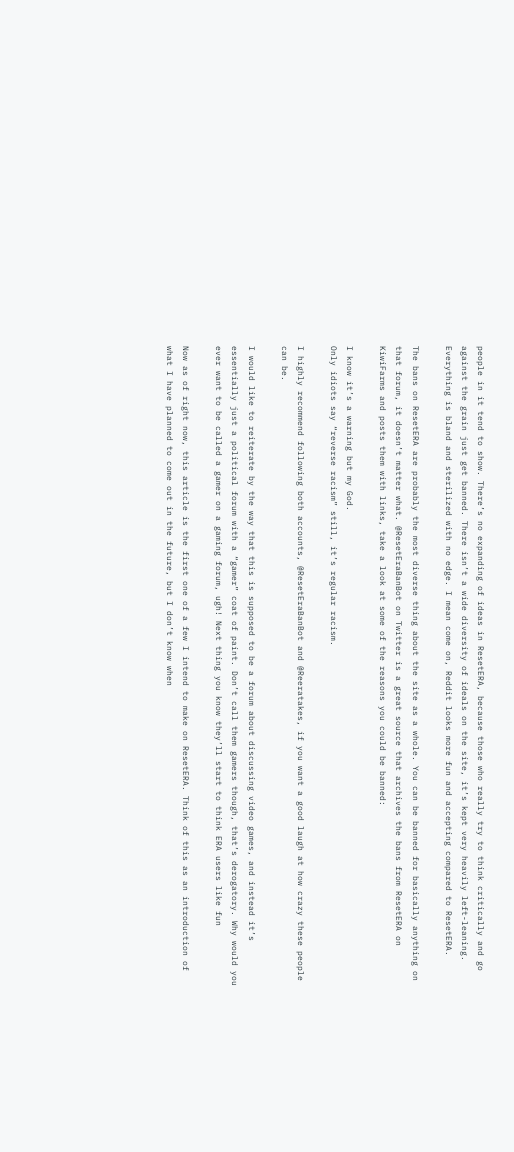people in it tend to show. There’s no expanding of ideas in ResetERA, because those who really try to think critically and go against the grain just get banned. There isn’t a wide diversity of ideals on the site, it’s kept very heavily left-leaning. Everything is bland and sterilized with no edge. I mean come on, Reddit looks more fun and accepting compared to ResetERA.

The bans on ResetERA are probably the most diverse thing about the site as a whole. You can be banned for basically anything on that forum, it doesn’t matter what. @ResetEraBanBot on Twitter is a great source that archives the bans from ResetERA on KiwiFarms and posts them with links, take a look at some of the reasons you could be banned:

I know it’s a warning but my God.
Only idiots say “reverse racism” still, it’s regular racism.

I highly recommend following both accounts, @ResetEraBanBot and @Reeratakes, if you want a good laugh at how crazy these people can be.

I would like to reiterate by the way that this is supposed to be a forum about discussing video games, and instead it’s essentially just a political forum with a “gamer” coat of paint. Don’t call them gamers though, that’s derogatory. Why would you ever want to be called a gamer on a gaming forum, ugh! Next thing you know they’ll start to think ERA users like fun

Now as of right now, this article is the first one of a few I intend to make on ResetERA. Think of this as an introduction of what I have planned to come out in the future, but I don’t know when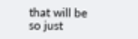that will be so just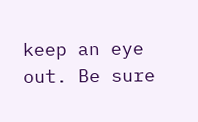keep an eye out. Be sure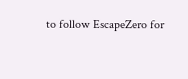to follow EscapeZero for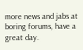more news and jabs at boring forums, have a great day.